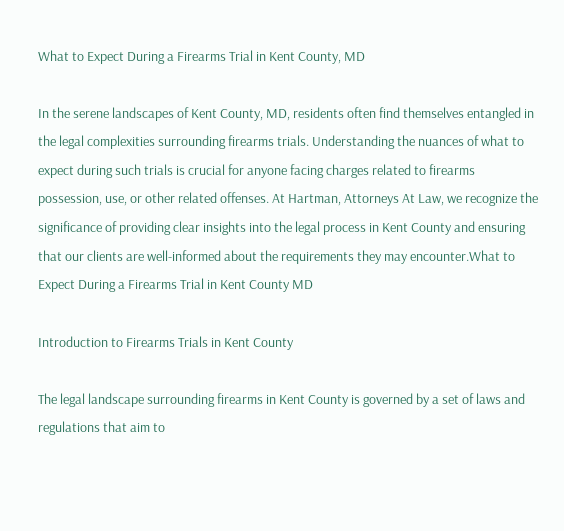What to Expect During a Firearms Trial in Kent County, MD

In the serene landscapes of Kent County, MD, residents often find themselves entangled in the legal complexities surrounding firearms trials. Understanding the nuances of what to expect during such trials is crucial for anyone facing charges related to firearms possession, use, or other related offenses. At Hartman, Attorneys At Law, we recognize the significance of providing clear insights into the legal process in Kent County and ensuring that our clients are well-informed about the requirements they may encounter.What to Expect During a Firearms Trial in Kent County MD

Introduction to Firearms Trials in Kent County

The legal landscape surrounding firearms in Kent County is governed by a set of laws and regulations that aim to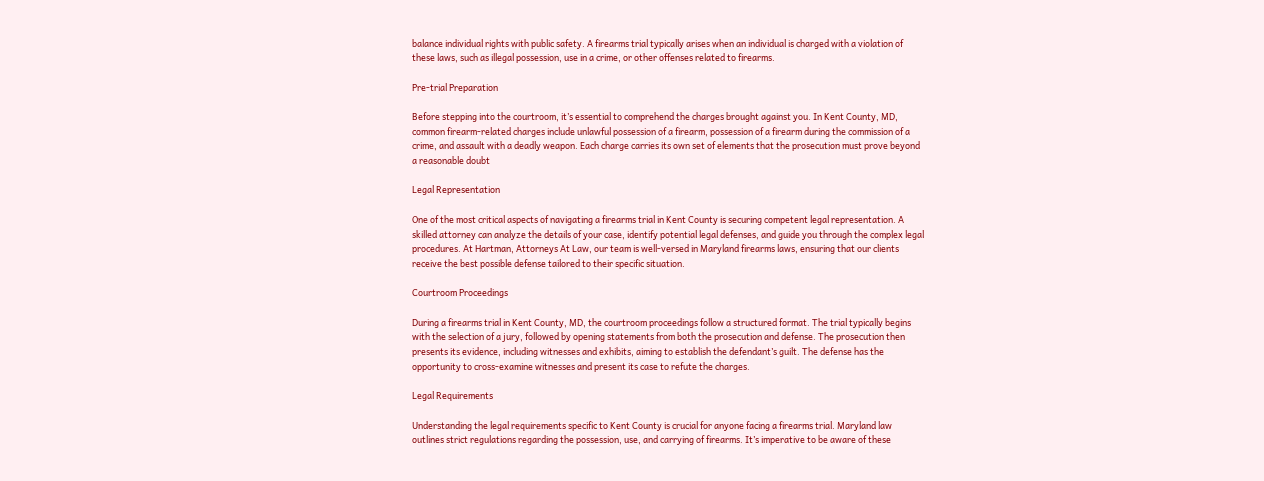balance individual rights with public safety. A firearms trial typically arises when an individual is charged with a violation of these laws, such as illegal possession, use in a crime, or other offenses related to firearms.

Pre-trial Preparation

Before stepping into the courtroom, it’s essential to comprehend the charges brought against you. In Kent County, MD, common firearm-related charges include unlawful possession of a firearm, possession of a firearm during the commission of a crime, and assault with a deadly weapon. Each charge carries its own set of elements that the prosecution must prove beyond a reasonable doubt

Legal Representation

One of the most critical aspects of navigating a firearms trial in Kent County is securing competent legal representation. A skilled attorney can analyze the details of your case, identify potential legal defenses, and guide you through the complex legal procedures. At Hartman, Attorneys At Law, our team is well-versed in Maryland firearms laws, ensuring that our clients receive the best possible defense tailored to their specific situation.

Courtroom Proceedings

During a firearms trial in Kent County, MD, the courtroom proceedings follow a structured format. The trial typically begins with the selection of a jury, followed by opening statements from both the prosecution and defense. The prosecution then presents its evidence, including witnesses and exhibits, aiming to establish the defendant’s guilt. The defense has the opportunity to cross-examine witnesses and present its case to refute the charges.

Legal Requirements

Understanding the legal requirements specific to Kent County is crucial for anyone facing a firearms trial. Maryland law outlines strict regulations regarding the possession, use, and carrying of firearms. It’s imperative to be aware of these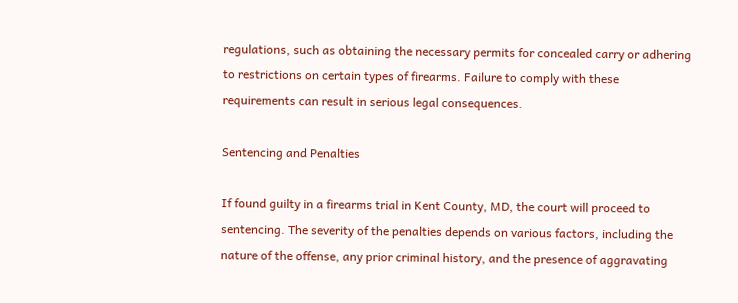regulations, such as obtaining the necessary permits for concealed carry or adhering to restrictions on certain types of firearms. Failure to comply with these requirements can result in serious legal consequences.

Sentencing and Penalties

If found guilty in a firearms trial in Kent County, MD, the court will proceed to sentencing. The severity of the penalties depends on various factors, including the nature of the offense, any prior criminal history, and the presence of aggravating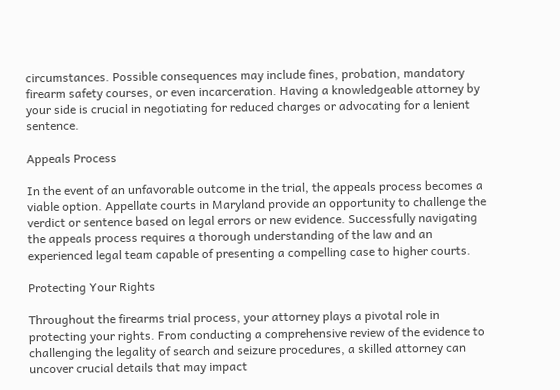circumstances. Possible consequences may include fines, probation, mandatory firearm safety courses, or even incarceration. Having a knowledgeable attorney by your side is crucial in negotiating for reduced charges or advocating for a lenient sentence.

Appeals Process

In the event of an unfavorable outcome in the trial, the appeals process becomes a viable option. Appellate courts in Maryland provide an opportunity to challenge the verdict or sentence based on legal errors or new evidence. Successfully navigating the appeals process requires a thorough understanding of the law and an experienced legal team capable of presenting a compelling case to higher courts.

Protecting Your Rights

Throughout the firearms trial process, your attorney plays a pivotal role in protecting your rights. From conducting a comprehensive review of the evidence to challenging the legality of search and seizure procedures, a skilled attorney can uncover crucial details that may impact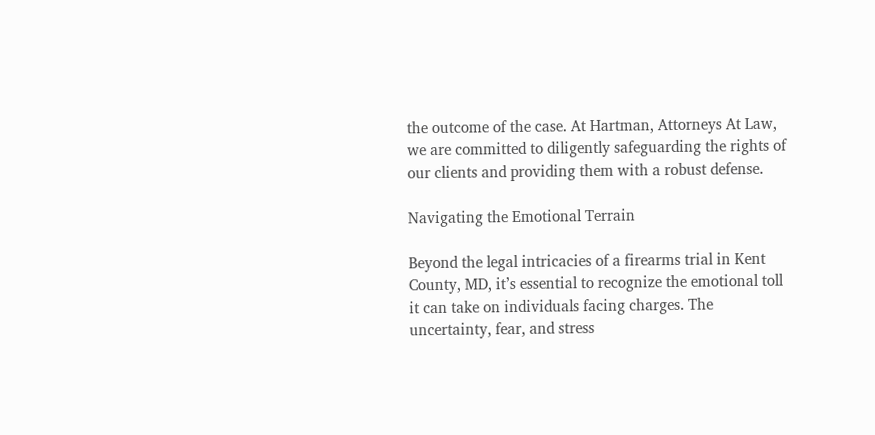the outcome of the case. At Hartman, Attorneys At Law, we are committed to diligently safeguarding the rights of our clients and providing them with a robust defense.

Navigating the Emotional Terrain

Beyond the legal intricacies of a firearms trial in Kent County, MD, it’s essential to recognize the emotional toll it can take on individuals facing charges. The uncertainty, fear, and stress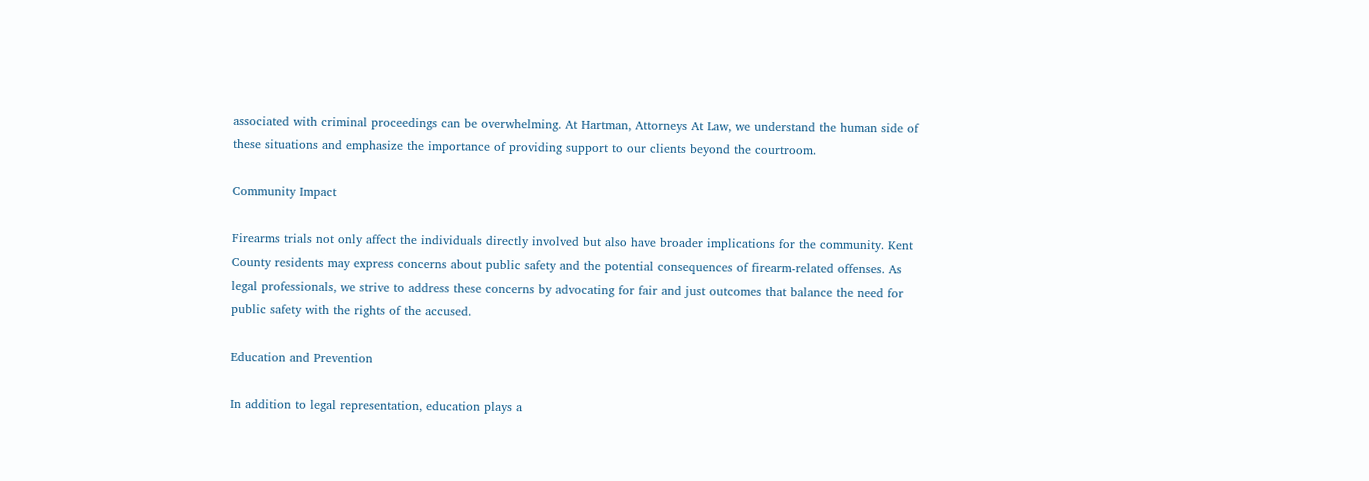associated with criminal proceedings can be overwhelming. At Hartman, Attorneys At Law, we understand the human side of these situations and emphasize the importance of providing support to our clients beyond the courtroom.

Community Impact

Firearms trials not only affect the individuals directly involved but also have broader implications for the community. Kent County residents may express concerns about public safety and the potential consequences of firearm-related offenses. As legal professionals, we strive to address these concerns by advocating for fair and just outcomes that balance the need for public safety with the rights of the accused.

Education and Prevention

In addition to legal representation, education plays a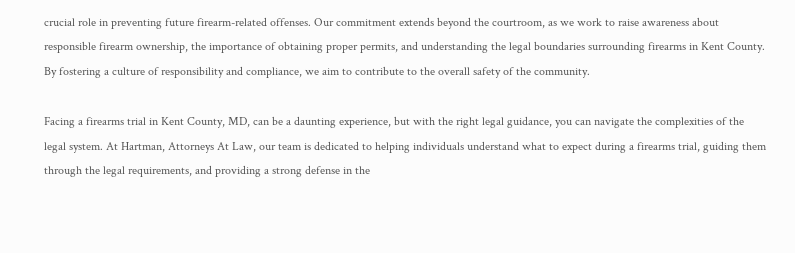crucial role in preventing future firearm-related offenses. Our commitment extends beyond the courtroom, as we work to raise awareness about responsible firearm ownership, the importance of obtaining proper permits, and understanding the legal boundaries surrounding firearms in Kent County. By fostering a culture of responsibility and compliance, we aim to contribute to the overall safety of the community.

Facing a firearms trial in Kent County, MD, can be a daunting experience, but with the right legal guidance, you can navigate the complexities of the legal system. At Hartman, Attorneys At Law, our team is dedicated to helping individuals understand what to expect during a firearms trial, guiding them through the legal requirements, and providing a strong defense in the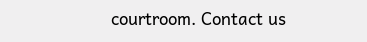courtroom. Contact us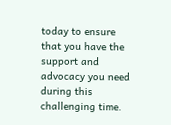today to ensure that you have the support and advocacy you need during this challenging time.